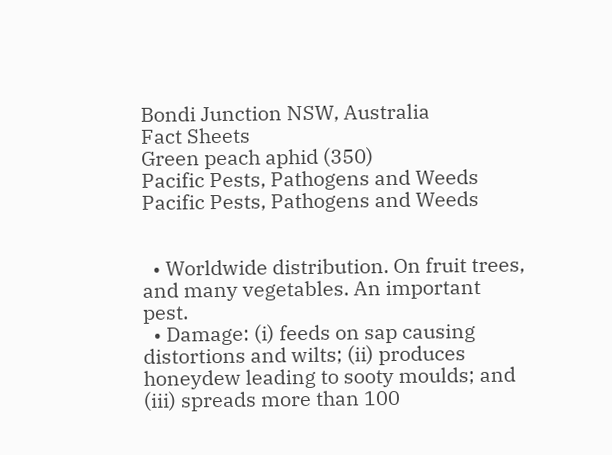Bondi Junction NSW, Australia
Fact Sheets
Green peach aphid (350)
Pacific Pests, Pathogens and Weeds
Pacific Pests, Pathogens and Weeds


  • Worldwide distribution. On fruit trees, and many vegetables. An important pest.
  • Damage: (i) feeds on sap causing distortions and wilts; (ii) produces honeydew leading to sooty moulds; and (iii) spreads more than 100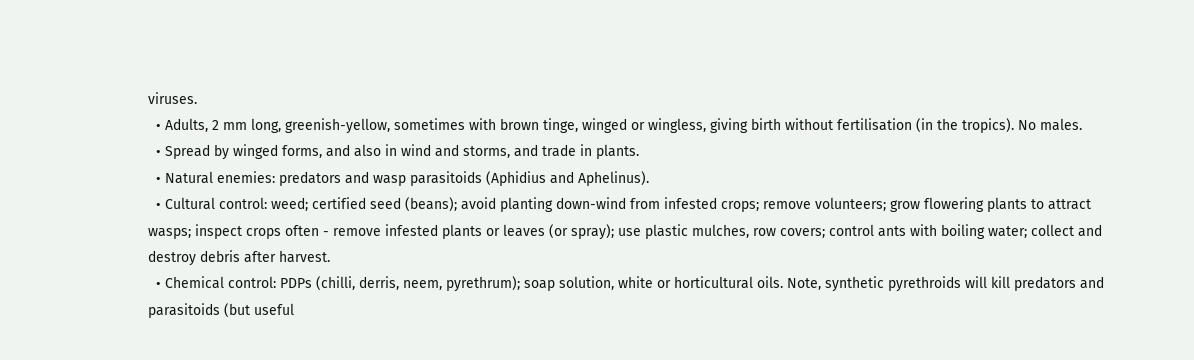viruses.
  • Adults, 2 mm long, greenish-yellow, sometimes with brown tinge, winged or wingless, giving birth without fertilisation (in the tropics). No males.
  • Spread by winged forms, and also in wind and storms, and trade in plants.
  • Natural enemies: predators and wasp parasitoids (Aphidius and Aphelinus).
  • Cultural control: weed; certified seed (beans); avoid planting down-wind from infested crops; remove volunteers; grow flowering plants to attract wasps; inspect crops often - remove infested plants or leaves (or spray); use plastic mulches, row covers; control ants with boiling water; collect and destroy debris after harvest.
  • Chemical control: PDPs (chilli, derris, neem, pyrethrum); soap solution, white or horticultural oils. Note, synthetic pyrethroids will kill predators and parasitoids (but useful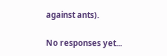against ants).

No responses yet...